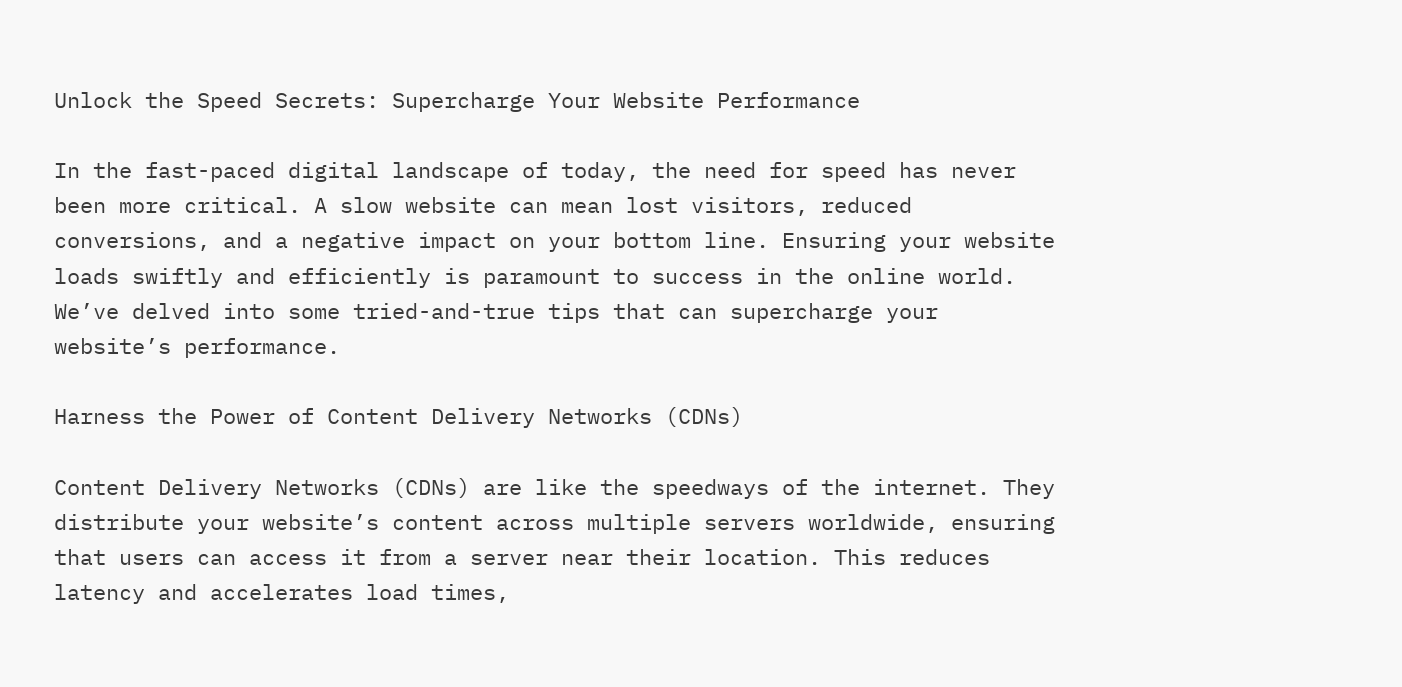Unlock the Speed Secrets: Supercharge Your Website Performance

In the fast-paced digital landscape of today, the need for speed has never been more critical. A slow website can mean lost visitors, reduced conversions, and a negative impact on your bottom line. Ensuring your website loads swiftly and efficiently is paramount to success in the online world. We’ve delved into some tried-and-true tips that can supercharge your website’s performance.

Harness the Power of Content Delivery Networks (CDNs)

Content Delivery Networks (CDNs) are like the speedways of the internet. They distribute your website’s content across multiple servers worldwide, ensuring that users can access it from a server near their location. This reduces latency and accelerates load times,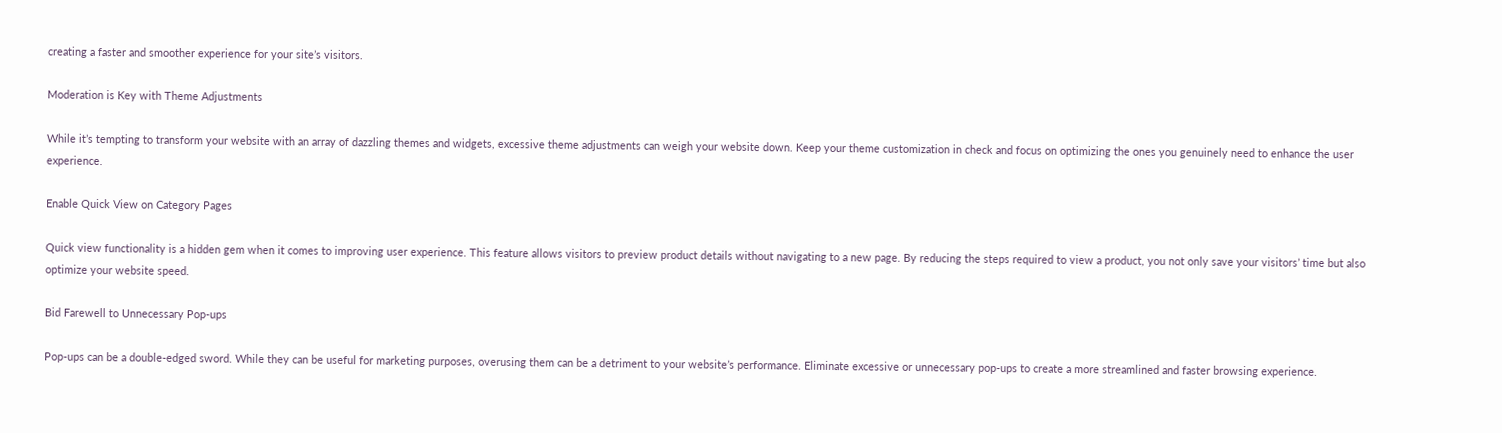creating a faster and smoother experience for your site’s visitors.

Moderation is Key with Theme Adjustments

While it’s tempting to transform your website with an array of dazzling themes and widgets, excessive theme adjustments can weigh your website down. Keep your theme customization in check and focus on optimizing the ones you genuinely need to enhance the user experience.

Enable Quick View on Category Pages

Quick view functionality is a hidden gem when it comes to improving user experience. This feature allows visitors to preview product details without navigating to a new page. By reducing the steps required to view a product, you not only save your visitors’ time but also optimize your website speed.

Bid Farewell to Unnecessary Pop-ups

Pop-ups can be a double-edged sword. While they can be useful for marketing purposes, overusing them can be a detriment to your website’s performance. Eliminate excessive or unnecessary pop-ups to create a more streamlined and faster browsing experience.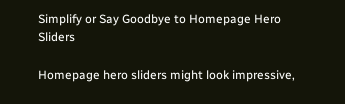Simplify or Say Goodbye to Homepage Hero Sliders

Homepage hero sliders might look impressive,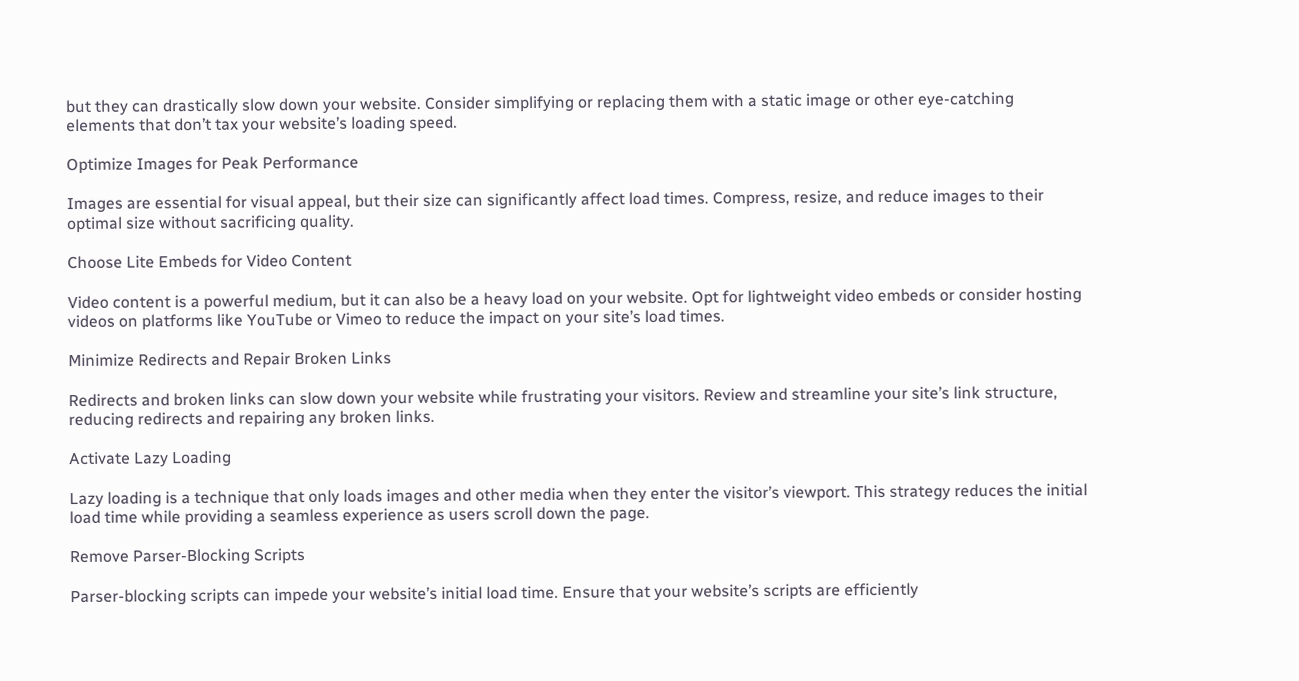but they can drastically slow down your website. Consider simplifying or replacing them with a static image or other eye-catching elements that don’t tax your website’s loading speed.

Optimize Images for Peak Performance

Images are essential for visual appeal, but their size can significantly affect load times. Compress, resize, and reduce images to their optimal size without sacrificing quality.

Choose Lite Embeds for Video Content

Video content is a powerful medium, but it can also be a heavy load on your website. Opt for lightweight video embeds or consider hosting videos on platforms like YouTube or Vimeo to reduce the impact on your site’s load times.

Minimize Redirects and Repair Broken Links

Redirects and broken links can slow down your website while frustrating your visitors. Review and streamline your site’s link structure, reducing redirects and repairing any broken links.

Activate Lazy Loading

Lazy loading is a technique that only loads images and other media when they enter the visitor’s viewport. This strategy reduces the initial load time while providing a seamless experience as users scroll down the page.

Remove Parser-Blocking Scripts

Parser-blocking scripts can impede your website’s initial load time. Ensure that your website’s scripts are efficiently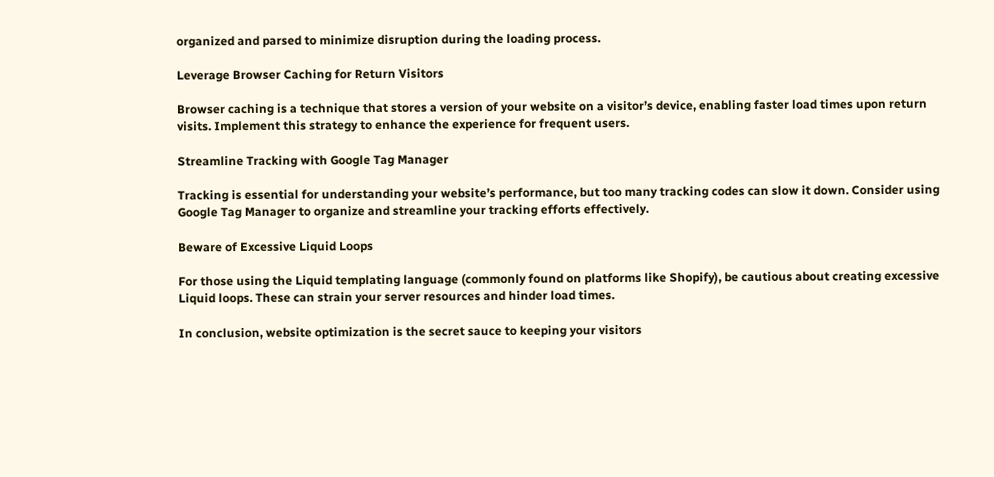organized and parsed to minimize disruption during the loading process.

Leverage Browser Caching for Return Visitors

Browser caching is a technique that stores a version of your website on a visitor’s device, enabling faster load times upon return visits. Implement this strategy to enhance the experience for frequent users.

Streamline Tracking with Google Tag Manager

Tracking is essential for understanding your website’s performance, but too many tracking codes can slow it down. Consider using Google Tag Manager to organize and streamline your tracking efforts effectively.

Beware of Excessive Liquid Loops

For those using the Liquid templating language (commonly found on platforms like Shopify), be cautious about creating excessive Liquid loops. These can strain your server resources and hinder load times.

In conclusion, website optimization is the secret sauce to keeping your visitors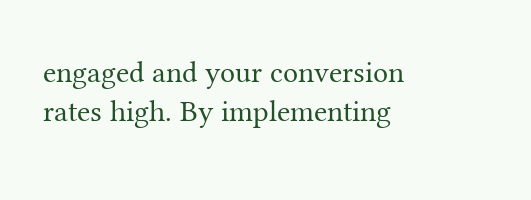engaged and your conversion rates high. By implementing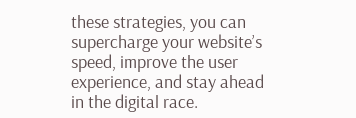these strategies, you can supercharge your website’s speed, improve the user experience, and stay ahead in the digital race.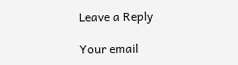Leave a Reply

Your email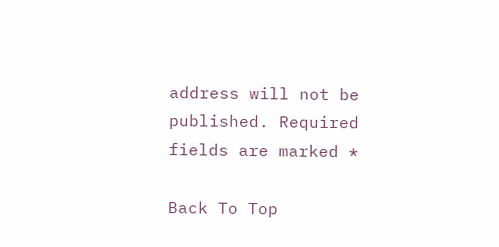address will not be published. Required fields are marked *

Back To Top